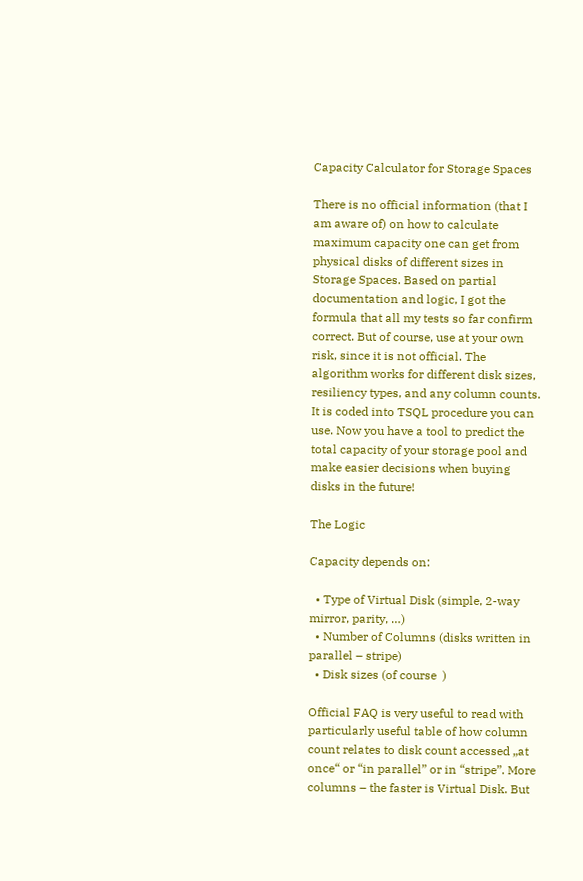Capacity Calculator for Storage Spaces

There is no official information (that I am aware of) on how to calculate maximum capacity one can get from physical disks of different sizes in Storage Spaces. Based on partial documentation and logic, I got the formula that all my tests so far confirm correct. But of course, use at your own risk, since it is not official. The algorithm works for different disk sizes, resiliency types, and any column counts. It is coded into TSQL procedure you can use. Now you have a tool to predict the total capacity of your storage pool and make easier decisions when buying disks in the future!

The Logic

Capacity depends on:

  • Type of Virtual Disk (simple, 2-way mirror, parity, …)
  • Number of Columns (disks written in parallel – stripe)
  • Disk sizes (of course  )

Official FAQ is very useful to read with particularly useful table of how column count relates to disk count accessed „at once“ or “in parallel” or in “stripe”. More columns – the faster is Virtual Disk. But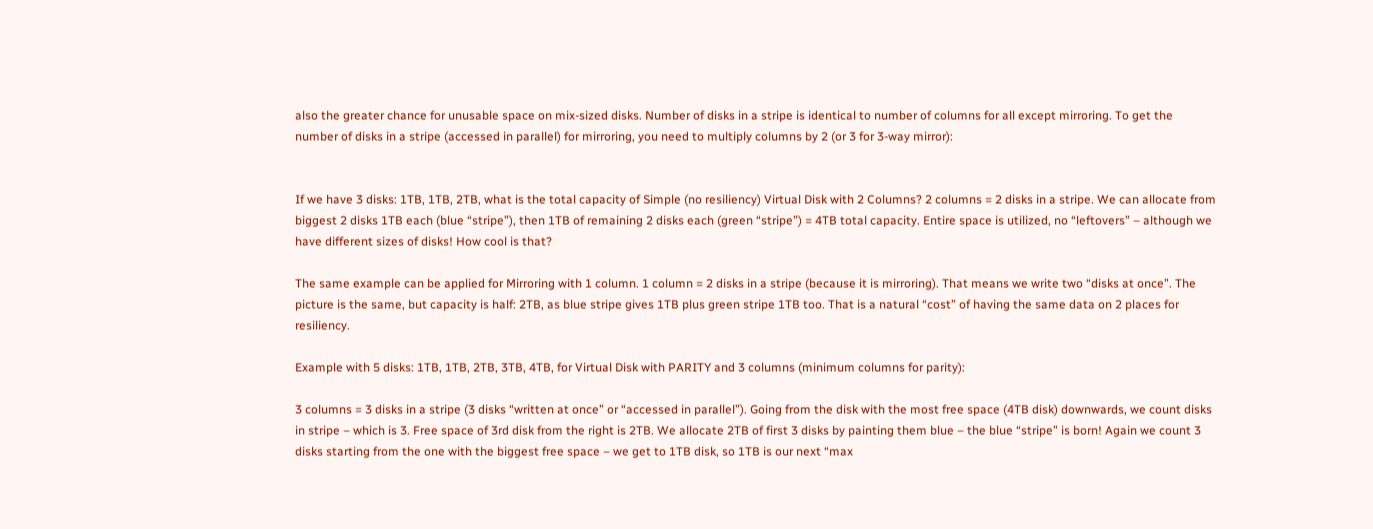also the greater chance for unusable space on mix-sized disks. Number of disks in a stripe is identical to number of columns for all except mirroring. To get the number of disks in a stripe (accessed in parallel) for mirroring, you need to multiply columns by 2 (or 3 for 3-way mirror):


If we have 3 disks: 1TB, 1TB, 2TB, what is the total capacity of Simple (no resiliency) Virtual Disk with 2 Columns? 2 columns = 2 disks in a stripe. We can allocate from biggest 2 disks 1TB each (blue “stripe”), then 1TB of remaining 2 disks each (green “stripe”) = 4TB total capacity. Entire space is utilized, no “leftovers” – although we have different sizes of disks! How cool is that?

The same example can be applied for Mirroring with 1 column. 1 column = 2 disks in a stripe (because it is mirroring). That means we write two “disks at once”. The picture is the same, but capacity is half: 2TB, as blue stripe gives 1TB plus green stripe 1TB too. That is a natural “cost” of having the same data on 2 places for resiliency.

Example with 5 disks: 1TB, 1TB, 2TB, 3TB, 4TB, for Virtual Disk with PARITY and 3 columns (minimum columns for parity):

3 columns = 3 disks in a stripe (3 disks “written at once” or “accessed in parallel”). Going from the disk with the most free space (4TB disk) downwards, we count disks in stripe – which is 3. Free space of 3rd disk from the right is 2TB. We allocate 2TB of first 3 disks by painting them blue – the blue “stripe” is born! Again we count 3 disks starting from the one with the biggest free space – we get to 1TB disk, so 1TB is our next “max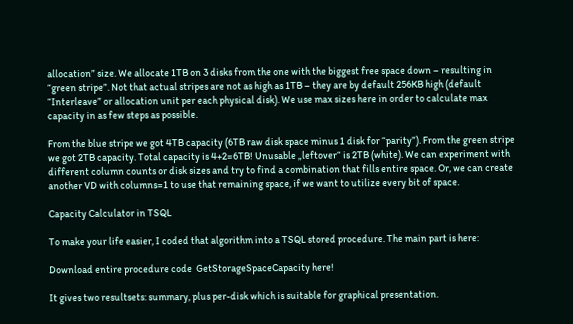allocation” size. We allocate 1TB on 3 disks from the one with the biggest free space down – resulting in “green stripe”. Not that actual stripes are not as high as 1TB – they are by default 256KB high (default “Interleave” or allocation unit per each physical disk). We use max sizes here in order to calculate max capacity in as few steps as possible.

From the blue stripe we got 4TB capacity (6TB raw disk space minus 1 disk for “parity”). From the green stripe we got 2TB capacity. Total capacity is 4+2=6TB! Unusable „leftover“ is 2TB (white). We can experiment with different column counts or disk sizes and try to find a combination that fills entire space. Or, we can create another VD with columns=1 to use that remaining space, if we want to utilize every bit of space.

Capacity Calculator in TSQL

To make your life easier, I coded that algorithm into a TSQL stored procedure. The main part is here:

Download entire procedure code  GetStorageSpaceCapacity here!

It gives two resultsets: summary, plus per-disk which is suitable for graphical presentation.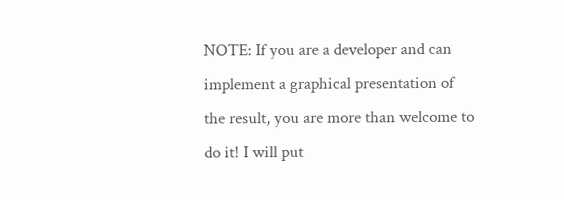NOTE: If you are a developer and can implement a graphical presentation of the result, you are more than welcome to do it! I will put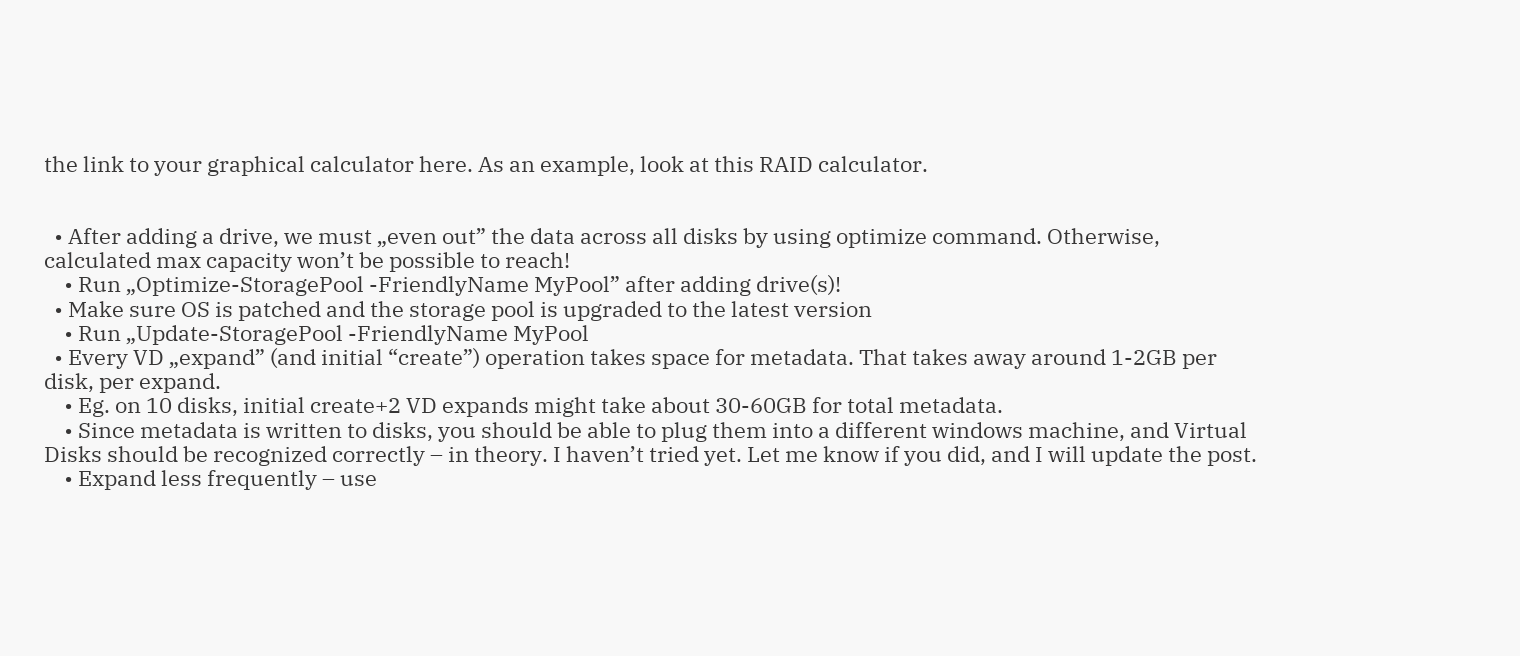the link to your graphical calculator here. As an example, look at this RAID calculator.


  • After adding a drive, we must „even out” the data across all disks by using optimize command. Otherwise, calculated max capacity won’t be possible to reach!
    • Run „Optimize-StoragePool -FriendlyName MyPool” after adding drive(s)!
  • Make sure OS is patched and the storage pool is upgraded to the latest version
    • Run „Update-StoragePool -FriendlyName MyPool
  • Every VD „expand” (and initial “create”) operation takes space for metadata. That takes away around 1-2GB per disk, per expand.
    • Eg. on 10 disks, initial create+2 VD expands might take about 30-60GB for total metadata.
    • Since metadata is written to disks, you should be able to plug them into a different windows machine, and Virtual Disks should be recognized correctly – in theory. I haven’t tried yet. Let me know if you did, and I will update the post.
    • Expand less frequently – use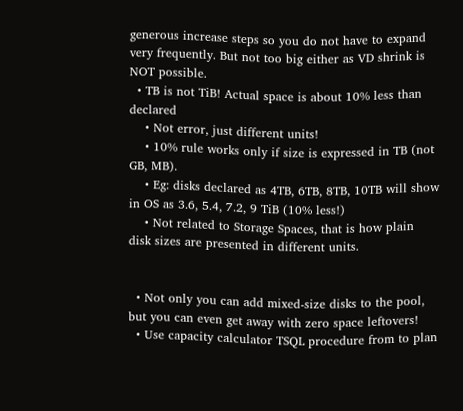generous increase steps so you do not have to expand very frequently. But not too big either as VD shrink is NOT possible.
  • TB is not TiB! Actual space is about 10% less than declared
    • Not error, just different units!
    • 10% rule works only if size is expressed in TB (not GB, MB).
    • Eg: disks declared as 4TB, 6TB, 8TB, 10TB will show in OS as 3.6, 5.4, 7.2, 9 TiB (10% less!)
    • Not related to Storage Spaces, that is how plain disk sizes are presented in different units.


  • Not only you can add mixed-size disks to the pool, but you can even get away with zero space leftovers!
  • Use capacity calculator TSQL procedure from to plan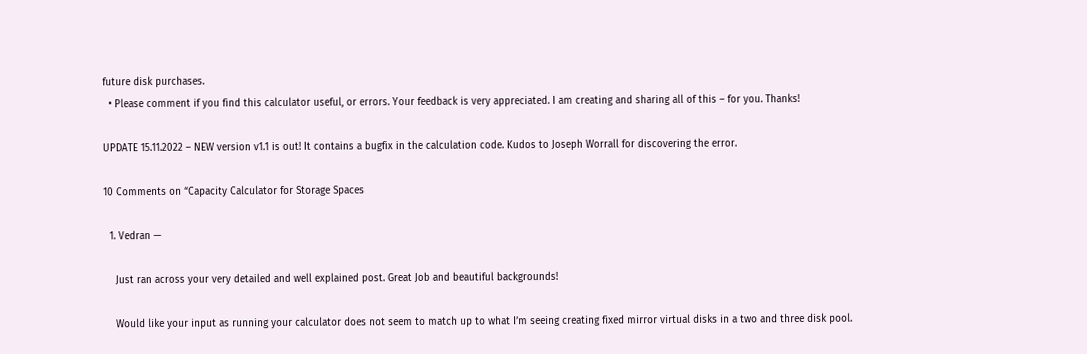future disk purchases.
  • Please comment if you find this calculator useful, or errors. Your feedback is very appreciated. I am creating and sharing all of this – for you. Thanks!

UPDATE 15.11.2022 – NEW version v1.1 is out! It contains a bugfix in the calculation code. Kudos to Joseph Worrall for discovering the error.

10 Comments on “Capacity Calculator for Storage Spaces

  1. Vedran —

    Just ran across your very detailed and well explained post. Great Job and beautiful backgrounds!

    Would like your input as running your calculator does not seem to match up to what I’m seeing creating fixed mirror virtual disks in a two and three disk pool.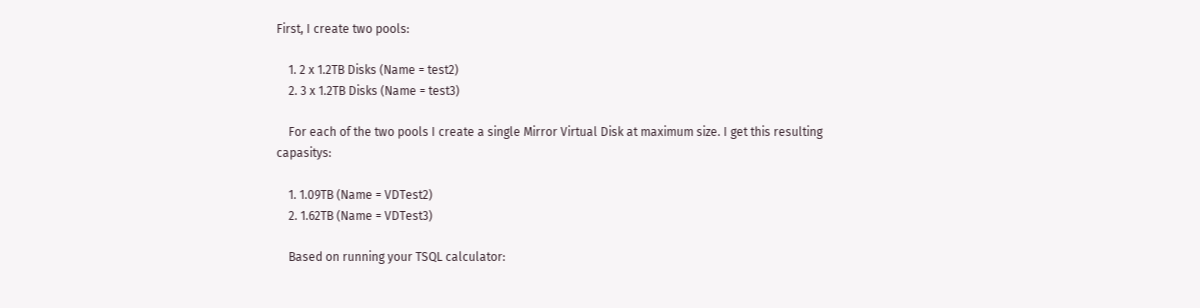First, I create two pools:

    1. 2 x 1.2TB Disks (Name = test2)
    2. 3 x 1.2TB Disks (Name = test3)

    For each of the two pools I create a single Mirror Virtual Disk at maximum size. I get this resulting capasitys:

    1. 1.09TB (Name = VDTest2)
    2. 1.62TB (Name = VDTest3)

    Based on running your TSQL calculator: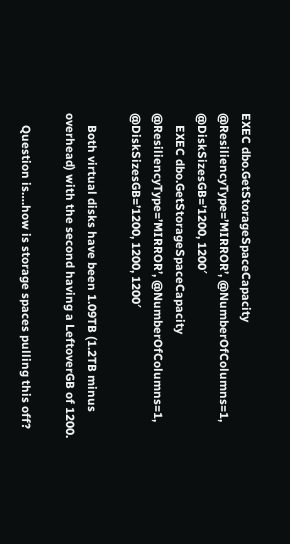EXEC dbo.GetStorageSpaceCapacity @ResiliencyType=’MIRROR’, @NumberOfColumns=1, @DiskSizesGB=’1200, 1200′
    EXEC dbo.GetStorageSpaceCapacity @ResiliencyType=’MIRROR’, @NumberOfColumns=1, @DiskSizesGB=’1200, 1200, 1200′

    Both virtual disks have been 1.09TB (1.2TB minus overhead) with the second having a LeftoverGB of 1200.

    Question is….how is storage spaces pulling this off?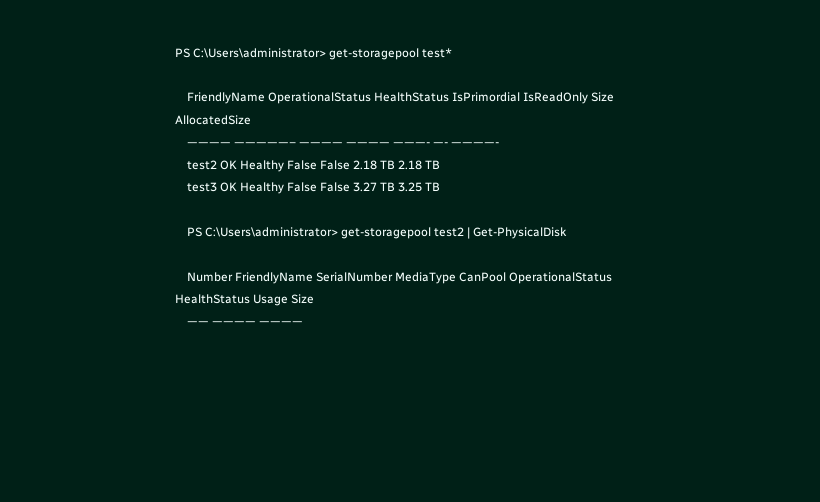PS C:\Users\administrator> get-storagepool test*

    FriendlyName OperationalStatus HealthStatus IsPrimordial IsReadOnly Size AllocatedSize
    ———— —————– ———— ———— ———- —- ————-
    test2 OK Healthy False False 2.18 TB 2.18 TB
    test3 OK Healthy False False 3.27 TB 3.25 TB

    PS C:\Users\administrator> get-storagepool test2 | Get-PhysicalDisk

    Number FriendlyName SerialNumber MediaType CanPool OperationalStatus HealthStatus Usage Size
    —— ———— ————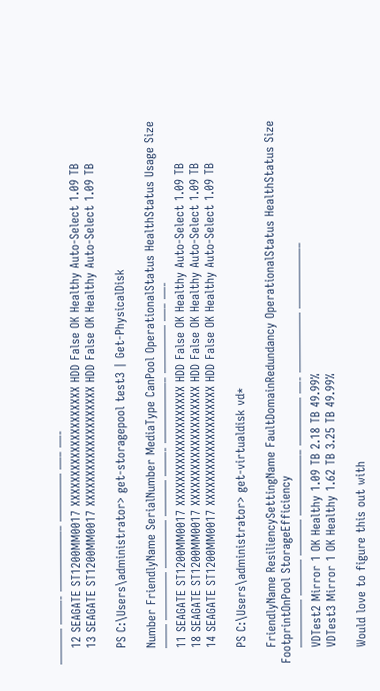——— ——- —————– ———— —– —-
    12 SEAGATE ST1200MM0017 XXXXXXXXXXXXXXXXXXXX HDD False OK Healthy Auto-Select 1.09 TB
    13 SEAGATE ST1200MM0017 XXXXXXXXXXXXXXXXXXXX HDD False OK Healthy Auto-Select 1.09 TB

    PS C:\Users\administrator> get-storagepool test3 | Get-PhysicalDisk

    Number FriendlyName SerialNumber MediaType CanPool OperationalStatus HealthStatus Usage Size
    —— ———— ———— ——— ——- —————– ———— —– —-
    11 SEAGATE ST1200MM0017 XXXXXXXXXXXXXXXXXXXX HDD False OK Healthy Auto-Select 1.09 TB
    18 SEAGATE ST1200MM0017 XXXXXXXXXXXXXXXXXXXX HDD False OK Healthy Auto-Select 1.09 TB
    14 SEAGATE ST1200MM0017 XXXXXXXXXXXXXXXXXXXX HDD False OK Healthy Auto-Select 1.09 TB

    PS C:\Users\administrator> get-virtualdisk vd*

    FriendlyName ResiliencySettingName FaultDomainRedundancy OperationalStatus HealthStatus Size FootprintOnPool StorageEfficiency
    ———— ——— ——— —————– ———— —- ————— —————–
    VDTest2 Mirror 1 OK Healthy 1.09 TB 2.18 TB 49.99%
    VDTest3 Mirror 1 OK Healthy 1.62 TB 3.25 TB 49.99%

    Would love to figure this out with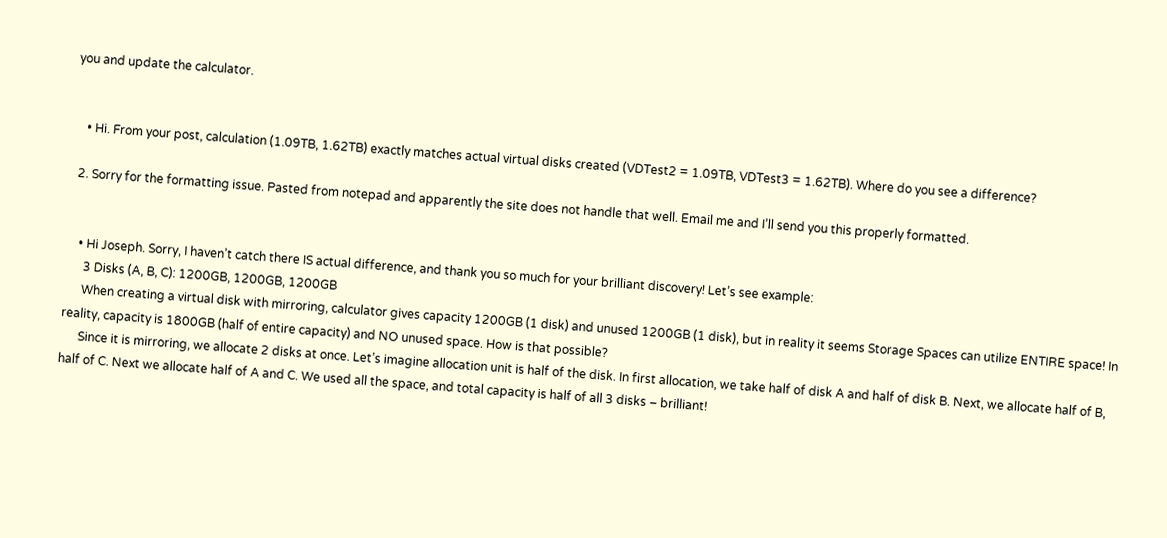you and update the calculator.


    • Hi. From your post, calculation (1.09TB, 1.62TB) exactly matches actual virtual disks created (VDTest2 = 1.09TB, VDTest3 = 1.62TB). Where do you see a difference?

  2. Sorry for the formatting issue. Pasted from notepad and apparently the site does not handle that well. Email me and I’ll send you this properly formatted.


    • Hi Joseph. Sorry, I haven’t catch there IS actual difference, and thank you so much for your brilliant discovery! Let’s see example:
      3 Disks (A, B, C): 1200GB, 1200GB, 1200GB
      When creating a virtual disk with mirroring, calculator gives capacity 1200GB (1 disk) and unused 1200GB (1 disk), but in reality it seems Storage Spaces can utilize ENTIRE space! In reality, capacity is 1800GB (half of entire capacity) and NO unused space. How is that possible?
      Since it is mirroring, we allocate 2 disks at once. Let’s imagine allocation unit is half of the disk. In first allocation, we take half of disk A and half of disk B. Next, we allocate half of B, half of C. Next we allocate half of A and C. We used all the space, and total capacity is half of all 3 disks – brilliant!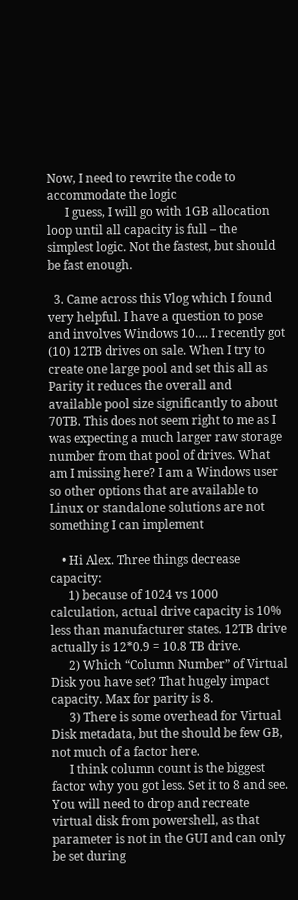Now, I need to rewrite the code to accommodate the logic
      I guess, I will go with 1GB allocation loop until all capacity is full – the simplest logic. Not the fastest, but should be fast enough.

  3. Came across this Vlog which I found very helpful. I have a question to pose and involves Windows 10…. I recently got (10) 12TB drives on sale. When I try to create one large pool and set this all as Parity it reduces the overall and available pool size significantly to about 70TB. This does not seem right to me as I was expecting a much larger raw storage number from that pool of drives. What am I missing here? I am a Windows user so other options that are available to Linux or standalone solutions are not something I can implement

    • Hi Alex. Three things decrease capacity:
      1) because of 1024 vs 1000 calculation, actual drive capacity is 10% less than manufacturer states. 12TB drive actually is 12*0.9 = 10.8 TB drive.
      2) Which “Column Number” of Virtual Disk you have set? That hugely impact capacity. Max for parity is 8.
      3) There is some overhead for Virtual Disk metadata, but the should be few GB, not much of a factor here.
      I think column count is the biggest factor why you got less. Set it to 8 and see. You will need to drop and recreate virtual disk from powershell, as that parameter is not in the GUI and can only be set during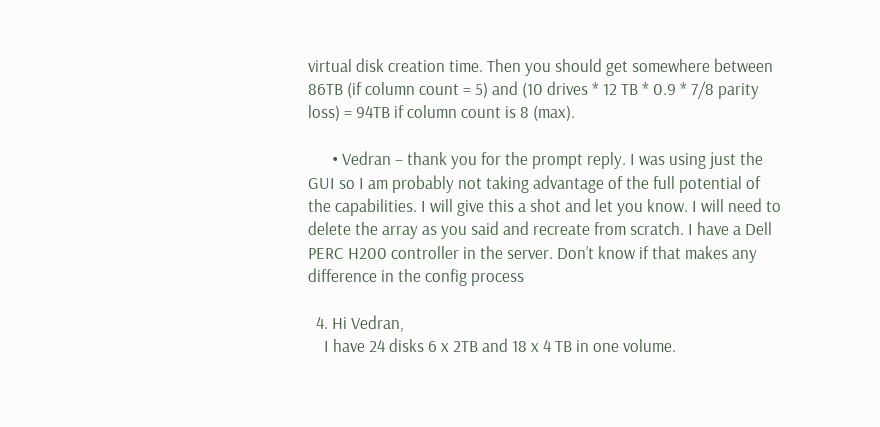virtual disk creation time. Then you should get somewhere between 86TB (if column count = 5) and (10 drives * 12 TB * 0.9 * 7/8 parity loss) = 94TB if column count is 8 (max).

      • Vedran – thank you for the prompt reply. I was using just the GUI so I am probably not taking advantage of the full potential of the capabilities. I will give this a shot and let you know. I will need to delete the array as you said and recreate from scratch. I have a Dell PERC H200 controller in the server. Don’t know if that makes any difference in the config process

  4. Hi Vedran,
    I have 24 disks 6 x 2TB and 18 x 4 TB in one volume.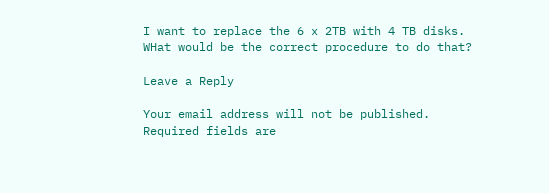I want to replace the 6 x 2TB with 4 TB disks. WHat would be the correct procedure to do that?

Leave a Reply

Your email address will not be published. Required fields are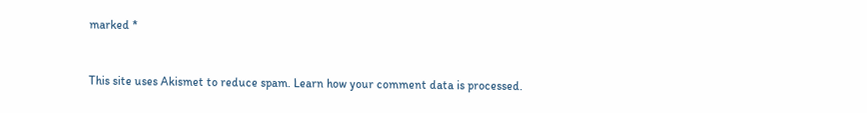marked *


This site uses Akismet to reduce spam. Learn how your comment data is processed.